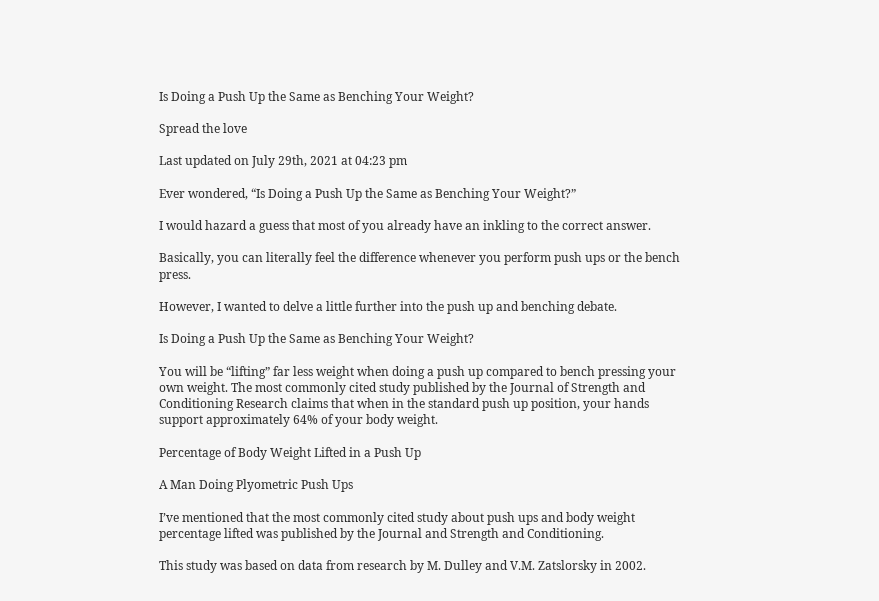Is Doing a Push Up the Same as Benching Your Weight?

Spread the love

Last updated on July 29th, 2021 at 04:23 pm

Ever wondered, “Is Doing a Push Up the Same as Benching Your Weight?”

I would hazard a guess that most of you already have an inkling to the correct answer.

Basically, you can literally feel the difference whenever you perform push ups or the bench press.

However, I wanted to delve a little further into the push up and benching debate.

Is Doing a Push Up the Same as Benching Your Weight?

You will be “lifting” far less weight when doing a push up compared to bench pressing your own weight. The most commonly cited study published by the Journal of Strength and Conditioning Research claims that when in the standard push up position, your hands support approximately 64% of your body weight.

Percentage of Body Weight Lifted in a Push Up

A Man Doing Plyometric Push Ups

I’ve mentioned that the most commonly cited study about push ups and body weight percentage lifted was published by the Journal and Strength and Conditioning.

This study was based on data from research by M. Dulley and V.M. Zatslorsky in 2002.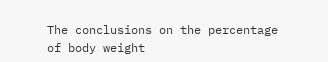The conclusions on the percentage of body weight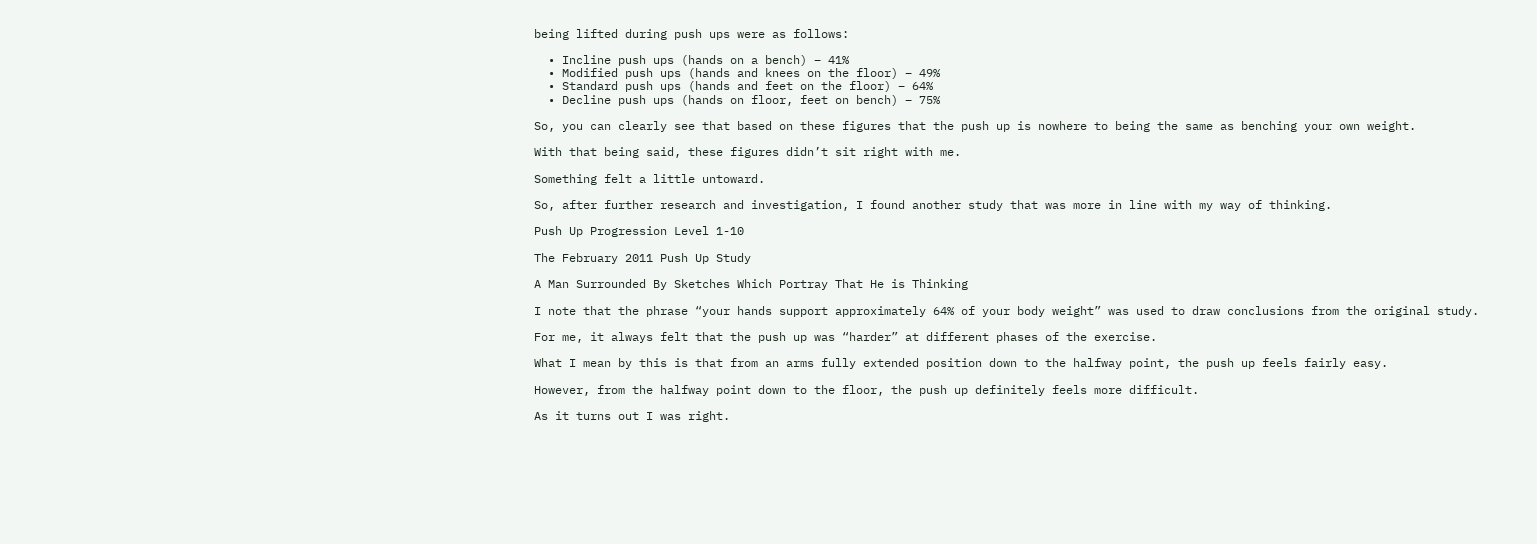being lifted during push ups were as follows:

  • Incline push ups (hands on a bench) – 41%
  • Modified push ups (hands and knees on the floor) – 49%
  • Standard push ups (hands and feet on the floor) – 64%
  • Decline push ups (hands on floor, feet on bench) – 75%

So, you can clearly see that based on these figures that the push up is nowhere to being the same as benching your own weight.

With that being said, these figures didn’t sit right with me.

Something felt a little untoward.

So, after further research and investigation, I found another study that was more in line with my way of thinking.

Push Up Progression Level 1-10

The February 2011 Push Up Study

A Man Surrounded By Sketches Which Portray That He is Thinking

I note that the phrase “your hands support approximately 64% of your body weight” was used to draw conclusions from the original study.

For me, it always felt that the push up was “harder” at different phases of the exercise.

What I mean by this is that from an arms fully extended position down to the halfway point, the push up feels fairly easy.

However, from the halfway point down to the floor, the push up definitely feels more difficult.

As it turns out I was right.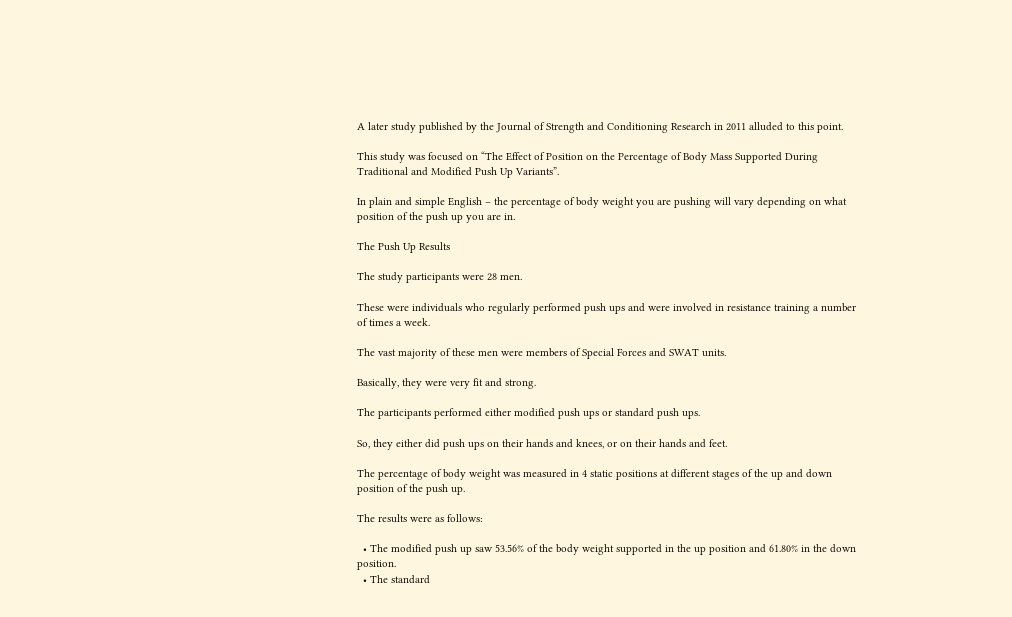A later study published by the Journal of Strength and Conditioning Research in 2011 alluded to this point.

This study was focused on “The Effect of Position on the Percentage of Body Mass Supported During Traditional and Modified Push Up Variants”.

In plain and simple English – the percentage of body weight you are pushing will vary depending on what position of the push up you are in.

The Push Up Results

The study participants were 28 men.

These were individuals who regularly performed push ups and were involved in resistance training a number of times a week.

The vast majority of these men were members of Special Forces and SWAT units.

Basically, they were very fit and strong.

The participants performed either modified push ups or standard push ups.

So, they either did push ups on their hands and knees, or on their hands and feet.

The percentage of body weight was measured in 4 static positions at different stages of the up and down position of the push up.

The results were as follows:

  • The modified push up saw 53.56% of the body weight supported in the up position and 61.80% in the down position.
  • The standard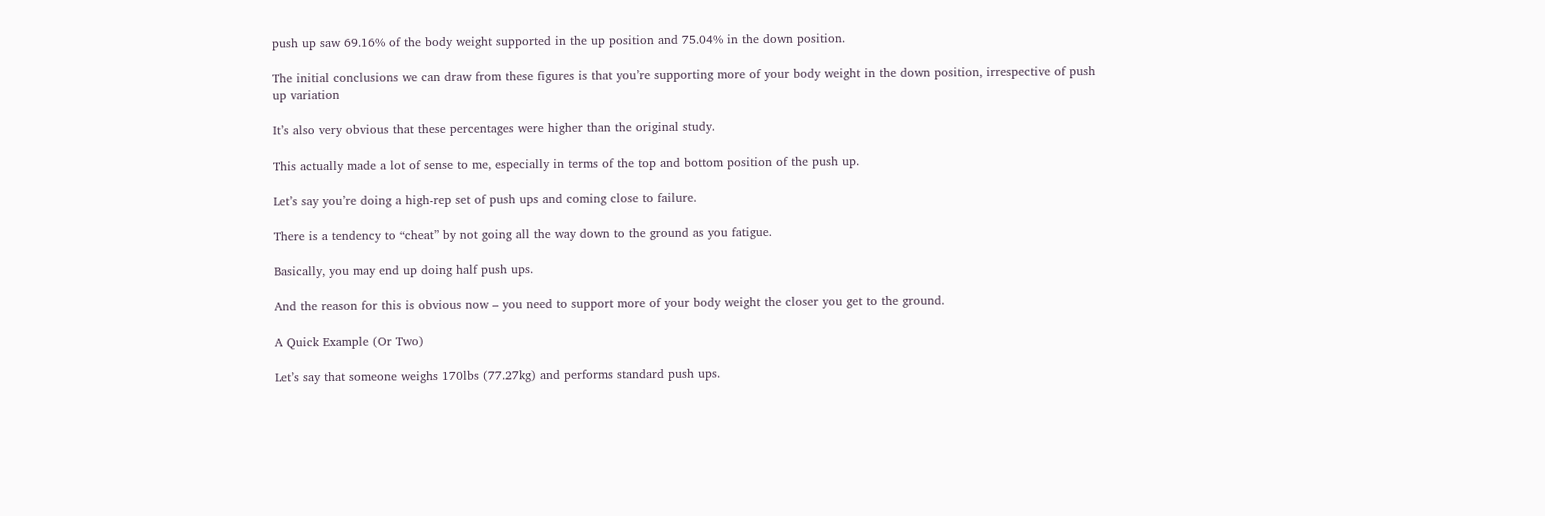push up saw 69.16% of the body weight supported in the up position and 75.04% in the down position.

The initial conclusions we can draw from these figures is that you’re supporting more of your body weight in the down position, irrespective of push up variation

It’s also very obvious that these percentages were higher than the original study.

This actually made a lot of sense to me, especially in terms of the top and bottom position of the push up.

Let’s say you’re doing a high-rep set of push ups and coming close to failure.

There is a tendency to “cheat” by not going all the way down to the ground as you fatigue.

Basically, you may end up doing half push ups.

And the reason for this is obvious now – you need to support more of your body weight the closer you get to the ground.

A Quick Example (Or Two)

Let’s say that someone weighs 170lbs (77.27kg) and performs standard push ups.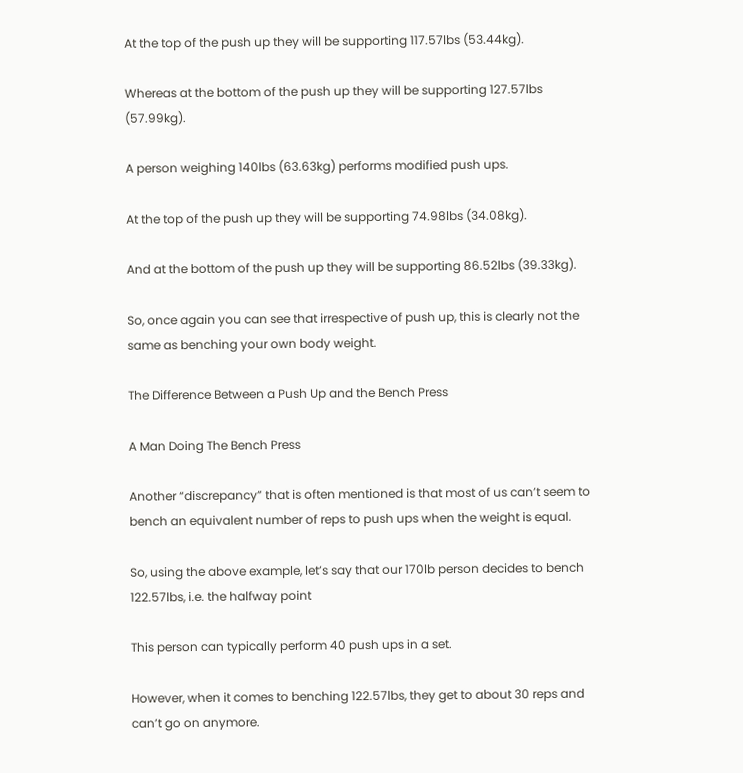At the top of the push up they will be supporting 117.57lbs (53.44kg).

Whereas at the bottom of the push up they will be supporting 127.57lbs (57.99kg).

A person weighing 140lbs (63.63kg) performs modified push ups.

At the top of the push up they will be supporting 74.98lbs (34.08kg).

And at the bottom of the push up they will be supporting 86.52lbs (39.33kg).

So, once again you can see that irrespective of push up, this is clearly not the same as benching your own body weight.

The Difference Between a Push Up and the Bench Press

A Man Doing The Bench Press

Another “discrepancy” that is often mentioned is that most of us can’t seem to bench an equivalent number of reps to push ups when the weight is equal.

So, using the above example, let’s say that our 170lb person decides to bench 122.57lbs, i.e. the halfway point

This person can typically perform 40 push ups in a set.

However, when it comes to benching 122.57lbs, they get to about 30 reps and can’t go on anymore.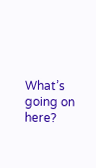What’s going on here?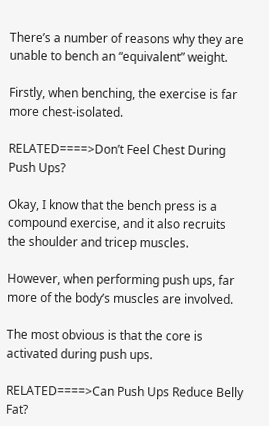There’s a number of reasons why they are unable to bench an “equivalent” weight.

Firstly, when benching, the exercise is far more chest-isolated.

RELATED====>Don’t Feel Chest During Push Ups?

Okay, I know that the bench press is a compound exercise, and it also recruits the shoulder and tricep muscles.

However, when performing push ups, far more of the body’s muscles are involved.

The most obvious is that the core is activated during push ups.

RELATED====>Can Push Ups Reduce Belly Fat?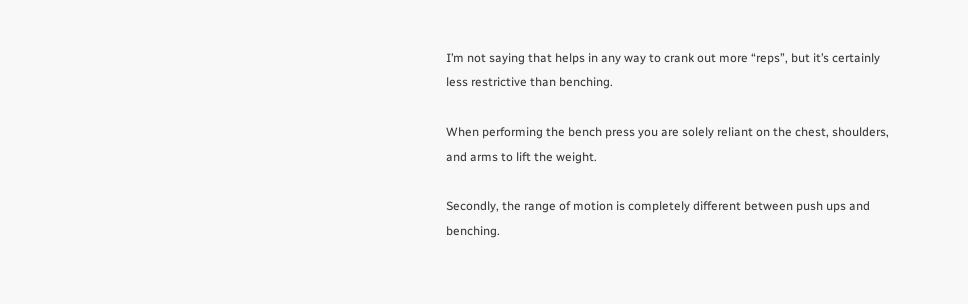I’m not saying that helps in any way to crank out more “reps”, but it’s certainly less restrictive than benching.

When performing the bench press you are solely reliant on the chest, shoulders, and arms to lift the weight.

Secondly, the range of motion is completely different between push ups and benching.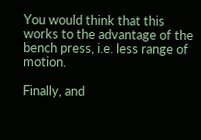You would think that this works to the advantage of the bench press, i.e. less range of motion.

Finally, and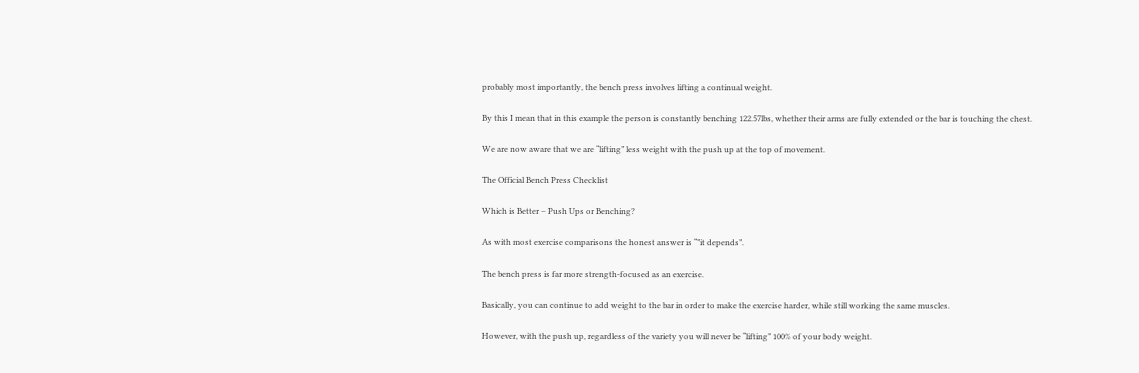probably most importantly, the bench press involves lifting a continual weight.

By this I mean that in this example the person is constantly benching 122.57lbs, whether their arms are fully extended or the bar is touching the chest.

We are now aware that we are “lifting” less weight with the push up at the top of movement.

The Official Bench Press Checklist

Which is Better – Push Ups or Benching?

As with most exercise comparisons the honest answer is “”it depends”.

The bench press is far more strength-focused as an exercise.

Basically, you can continue to add weight to the bar in order to make the exercise harder, while still working the same muscles.

However, with the push up, regardless of the variety you will never be “lifting” 100% of your body weight.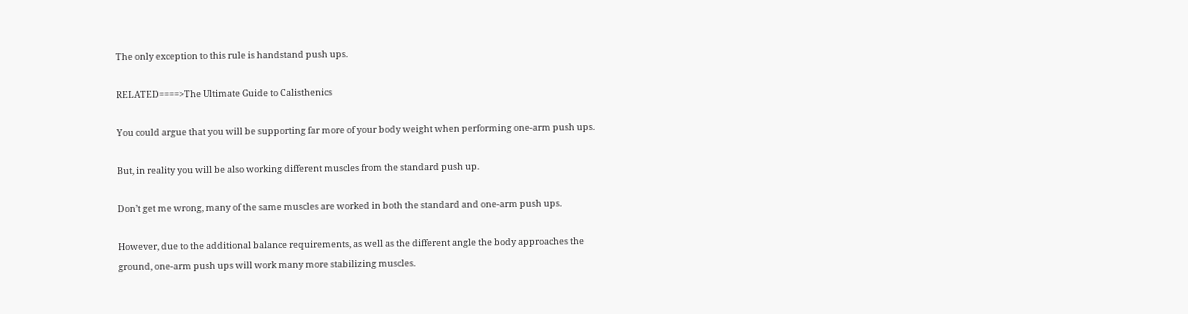The only exception to this rule is handstand push ups.

RELATED====>The Ultimate Guide to Calisthenics

You could argue that you will be supporting far more of your body weight when performing one-arm push ups.

But, in reality you will be also working different muscles from the standard push up.

Don’t get me wrong, many of the same muscles are worked in both the standard and one-arm push ups.

However, due to the additional balance requirements, as well as the different angle the body approaches the ground, one-arm push ups will work many more stabilizing muscles.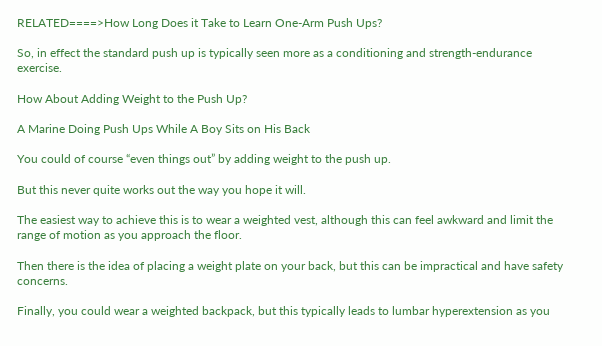RELATED====>How Long Does it Take to Learn One-Arm Push Ups?

So, in effect the standard push up is typically seen more as a conditioning and strength-endurance exercise.

How About Adding Weight to the Push Up?

A Marine Doing Push Ups While A Boy Sits on His Back

You could of course “even things out” by adding weight to the push up.

But this never quite works out the way you hope it will.

The easiest way to achieve this is to wear a weighted vest, although this can feel awkward and limit the range of motion as you approach the floor.

Then there is the idea of placing a weight plate on your back, but this can be impractical and have safety concerns.

Finally, you could wear a weighted backpack, but this typically leads to lumbar hyperextension as you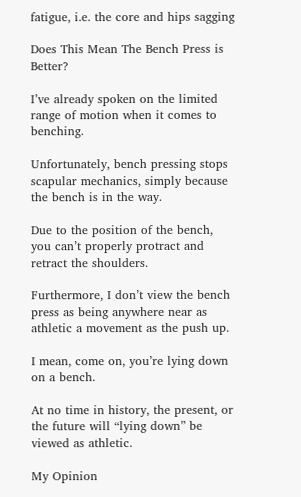fatigue, i.e. the core and hips sagging

Does This Mean The Bench Press is Better?

I’ve already spoken on the limited range of motion when it comes to benching.

Unfortunately, bench pressing stops scapular mechanics, simply because the bench is in the way.

Due to the position of the bench, you can’t properly protract and retract the shoulders.

Furthermore, I don’t view the bench press as being anywhere near as athletic a movement as the push up.

I mean, come on, you’re lying down on a bench.

At no time in history, the present, or the future will “lying down” be viewed as athletic.

My Opinion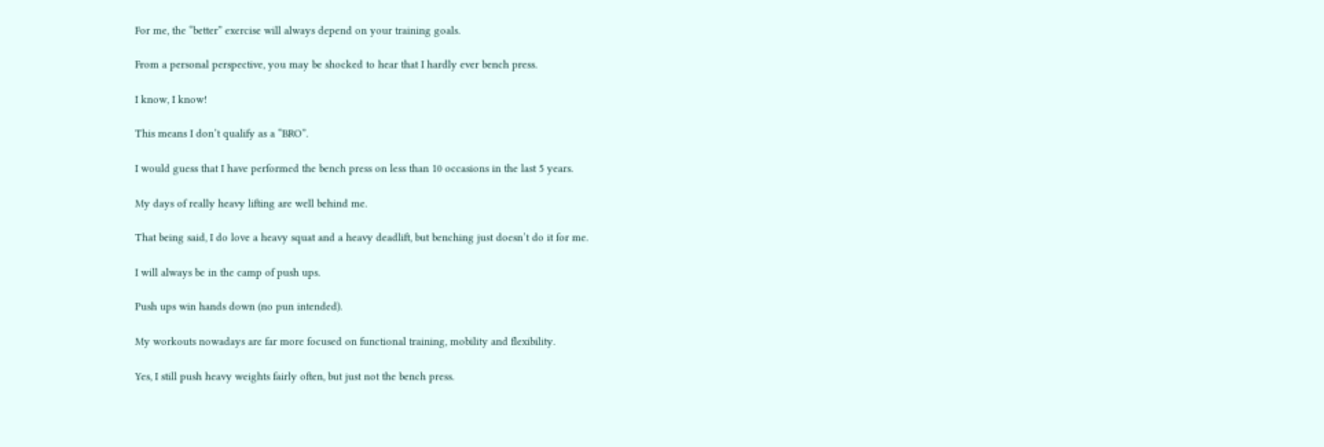For me, the “better” exercise will always depend on your training goals.

From a personal perspective, you may be shocked to hear that I hardly ever bench press.

I know, I know!

This means I don’t qualify as a “BRO”.

I would guess that I have performed the bench press on less than 10 occasions in the last 5 years.

My days of really heavy lifting are well behind me.

That being said, I do love a heavy squat and a heavy deadlift, but benching just doesn’t do it for me.

I will always be in the camp of push ups.

Push ups win hands down (no pun intended).

My workouts nowadays are far more focused on functional training, mobility and flexibility.

Yes, I still push heavy weights fairly often, but just not the bench press.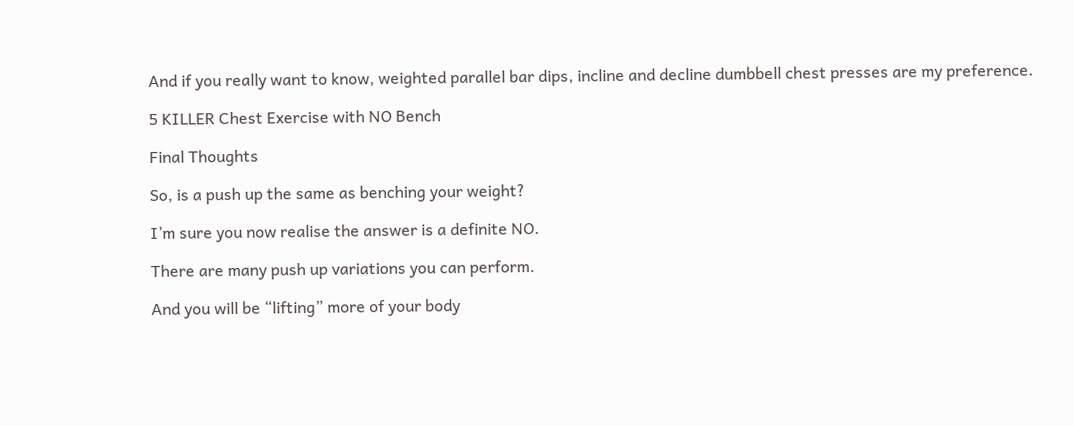And if you really want to know, weighted parallel bar dips, incline and decline dumbbell chest presses are my preference.

5 KILLER Chest Exercise with NO Bench

Final Thoughts

So, is a push up the same as benching your weight?

I’m sure you now realise the answer is a definite NO.

There are many push up variations you can perform.

And you will be “lifting” more of your body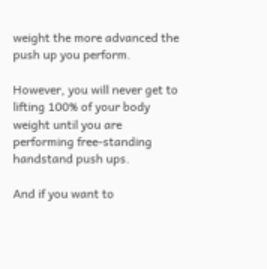weight the more advanced the push up you perform.

However, you will never get to lifting 100% of your body weight until you are performing free-standing handstand push ups.

And if you want to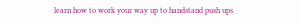learn how to work your way up to handstand push ups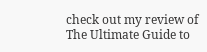check out my review of The Ultimate Guide to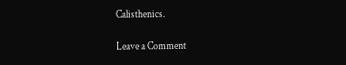Calisthenics.

Leave a Comment